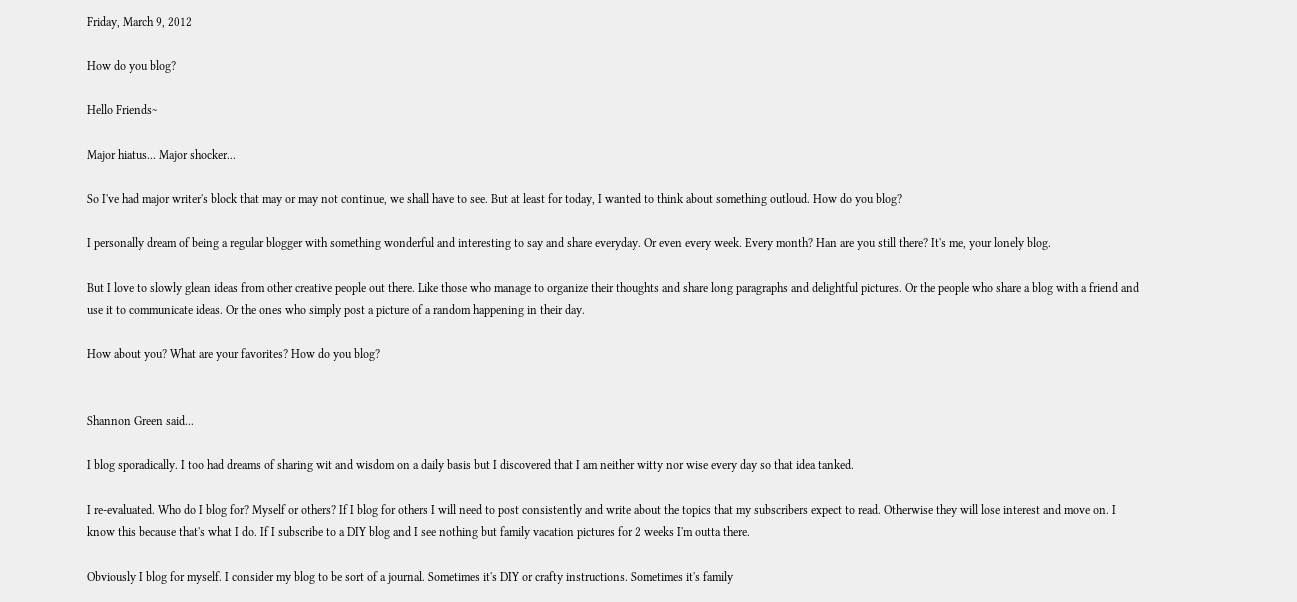Friday, March 9, 2012

How do you blog?

Hello Friends~

Major hiatus... Major shocker...

So I've had major writer's block that may or may not continue, we shall have to see. But at least for today, I wanted to think about something outloud. How do you blog?

I personally dream of being a regular blogger with something wonderful and interesting to say and share everyday. Or even every week. Every month? Han are you still there? It's me, your lonely blog.

But I love to slowly glean ideas from other creative people out there. Like those who manage to organize their thoughts and share long paragraphs and delightful pictures. Or the people who share a blog with a friend and use it to communicate ideas. Or the ones who simply post a picture of a random happening in their day.

How about you? What are your favorites? How do you blog?


Shannon Green said...

I blog sporadically. I too had dreams of sharing wit and wisdom on a daily basis but I discovered that I am neither witty nor wise every day so that idea tanked.

I re-evaluated. Who do I blog for? Myself or others? If I blog for others I will need to post consistently and write about the topics that my subscribers expect to read. Otherwise they will lose interest and move on. I know this because that's what I do. If I subscribe to a DIY blog and I see nothing but family vacation pictures for 2 weeks I'm outta there.

Obviously I blog for myself. I consider my blog to be sort of a journal. Sometimes it's DIY or crafty instructions. Sometimes it's family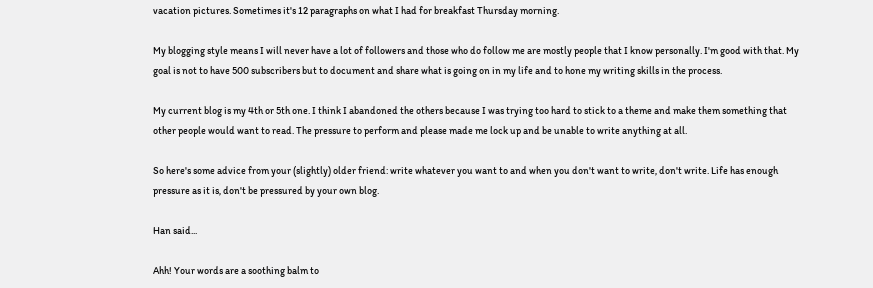vacation pictures. Sometimes it's 12 paragraphs on what I had for breakfast Thursday morning.

My blogging style means I will never have a lot of followers and those who do follow me are mostly people that I know personally. I'm good with that. My goal is not to have 500 subscribers but to document and share what is going on in my life and to hone my writing skills in the process.

My current blog is my 4th or 5th one. I think I abandoned the others because I was trying too hard to stick to a theme and make them something that other people would want to read. The pressure to perform and please made me lock up and be unable to write anything at all.

So here's some advice from your (slightly) older friend: write whatever you want to and when you don't want to write, don't write. Life has enough pressure as it is, don't be pressured by your own blog.

Han said...

Ahh! Your words are a soothing balm to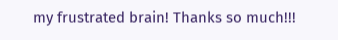my frustrated brain! Thanks so much!!!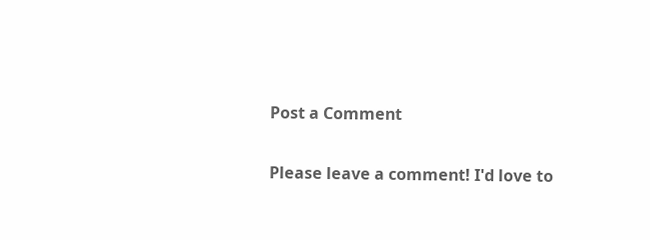Post a Comment

Please leave a comment! I'd love to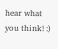hear what you think! :)